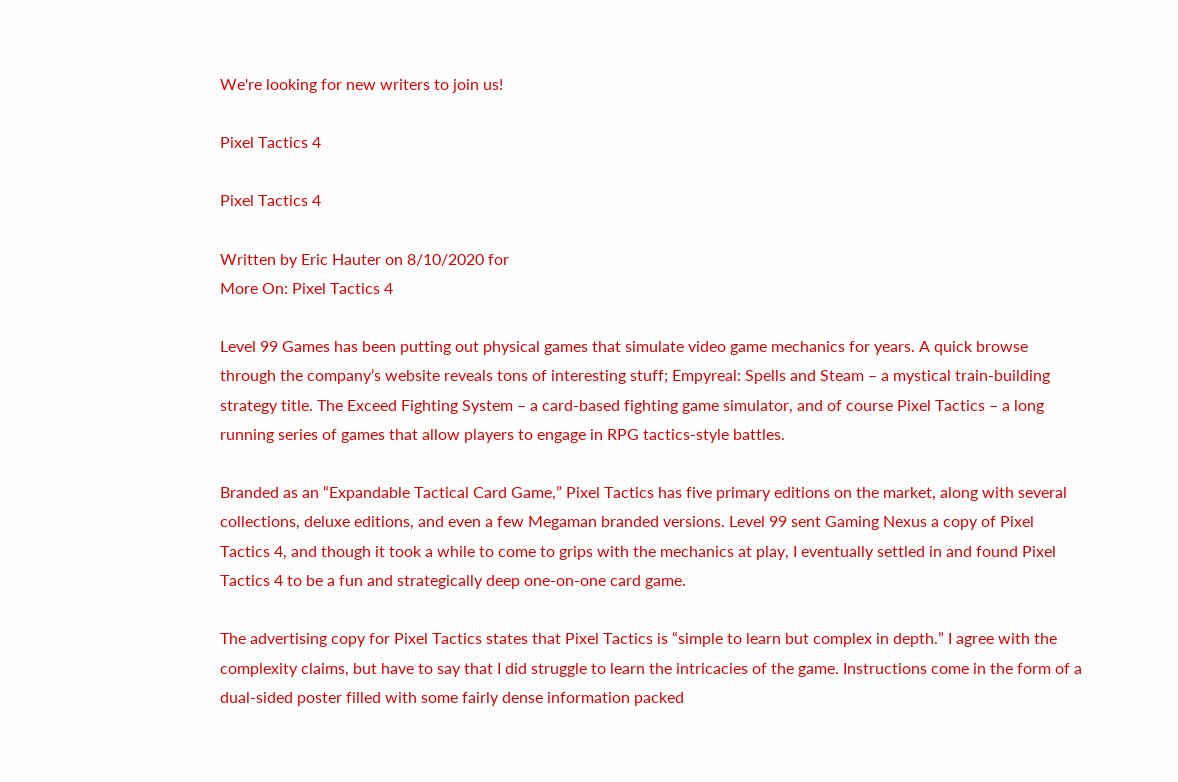We're looking for new writers to join us!

Pixel Tactics 4

Pixel Tactics 4

Written by Eric Hauter on 8/10/2020 for
More On: Pixel Tactics 4

Level 99 Games has been putting out physical games that simulate video game mechanics for years. A quick browse through the company’s website reveals tons of interesting stuff; Empyreal: Spells and Steam – a mystical train-building strategy title. The Exceed Fighting System – a card-based fighting game simulator, and of course Pixel Tactics – a long running series of games that allow players to engage in RPG tactics-style battles.

Branded as an “Expandable Tactical Card Game,” Pixel Tactics has five primary editions on the market, along with several collections, deluxe editions, and even a few Megaman branded versions. Level 99 sent Gaming Nexus a copy of Pixel Tactics 4, and though it took a while to come to grips with the mechanics at play, I eventually settled in and found Pixel Tactics 4 to be a fun and strategically deep one-on-one card game.

The advertising copy for Pixel Tactics states that Pixel Tactics is “simple to learn but complex in depth.” I agree with the complexity claims, but have to say that I did struggle to learn the intricacies of the game. Instructions come in the form of a dual-sided poster filled with some fairly dense information packed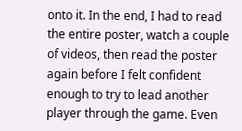onto it. In the end, I had to read the entire poster, watch a couple of videos, then read the poster again before I felt confident enough to try to lead another player through the game. Even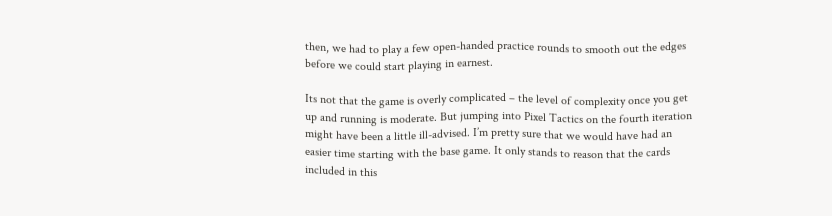then, we had to play a few open-handed practice rounds to smooth out the edges before we could start playing in earnest.

Its not that the game is overly complicated – the level of complexity once you get up and running is moderate. But jumping into Pixel Tactics on the fourth iteration might have been a little ill-advised. I’m pretty sure that we would have had an easier time starting with the base game. It only stands to reason that the cards included in this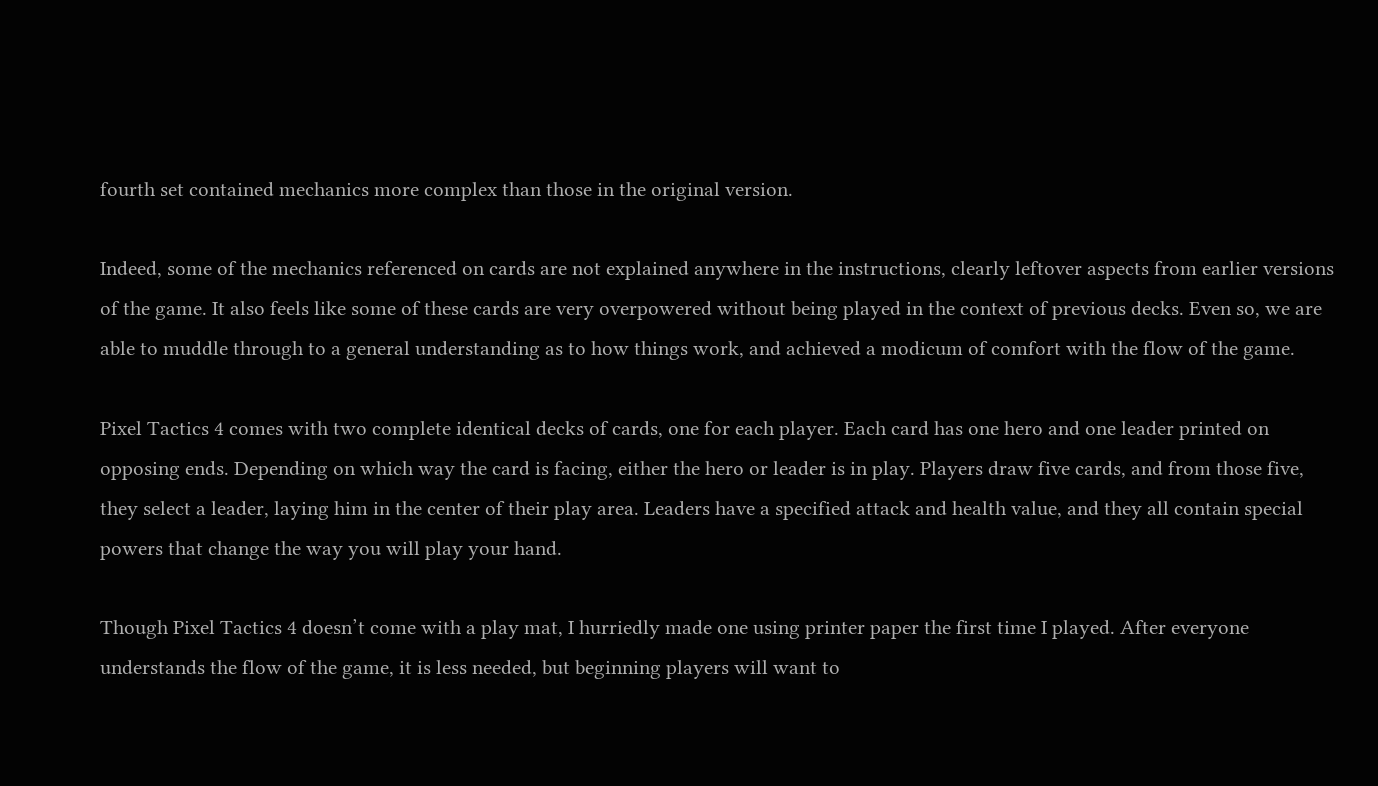fourth set contained mechanics more complex than those in the original version.

Indeed, some of the mechanics referenced on cards are not explained anywhere in the instructions, clearly leftover aspects from earlier versions of the game. It also feels like some of these cards are very overpowered without being played in the context of previous decks. Even so, we are able to muddle through to a general understanding as to how things work, and achieved a modicum of comfort with the flow of the game.

Pixel Tactics 4 comes with two complete identical decks of cards, one for each player. Each card has one hero and one leader printed on opposing ends. Depending on which way the card is facing, either the hero or leader is in play. Players draw five cards, and from those five, they select a leader, laying him in the center of their play area. Leaders have a specified attack and health value, and they all contain special powers that change the way you will play your hand.

Though Pixel Tactics 4 doesn’t come with a play mat, I hurriedly made one using printer paper the first time I played. After everyone understands the flow of the game, it is less needed, but beginning players will want to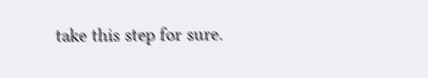take this step for sure.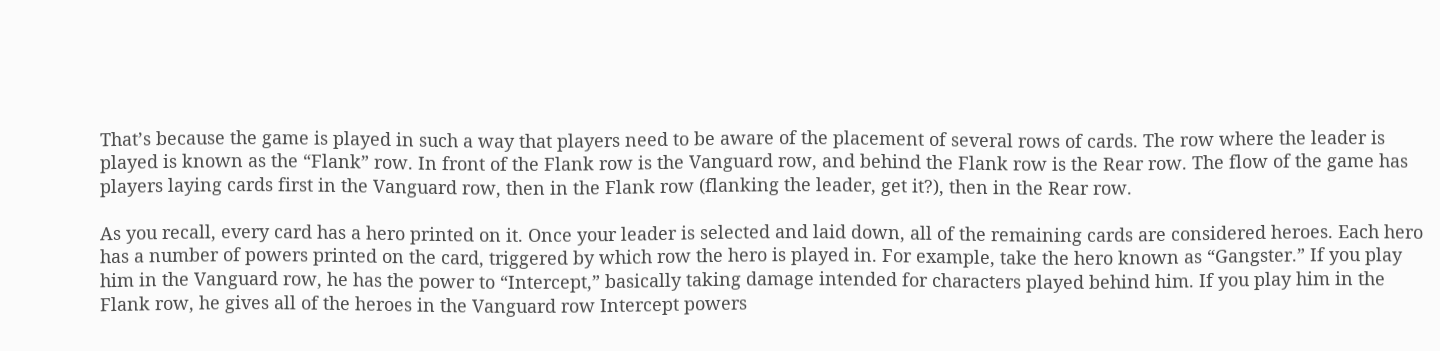That’s because the game is played in such a way that players need to be aware of the placement of several rows of cards. The row where the leader is played is known as the “Flank” row. In front of the Flank row is the Vanguard row, and behind the Flank row is the Rear row. The flow of the game has players laying cards first in the Vanguard row, then in the Flank row (flanking the leader, get it?), then in the Rear row.

As you recall, every card has a hero printed on it. Once your leader is selected and laid down, all of the remaining cards are considered heroes. Each hero has a number of powers printed on the card, triggered by which row the hero is played in. For example, take the hero known as “Gangster.” If you play him in the Vanguard row, he has the power to “Intercept,” basically taking damage intended for characters played behind him. If you play him in the Flank row, he gives all of the heroes in the Vanguard row Intercept powers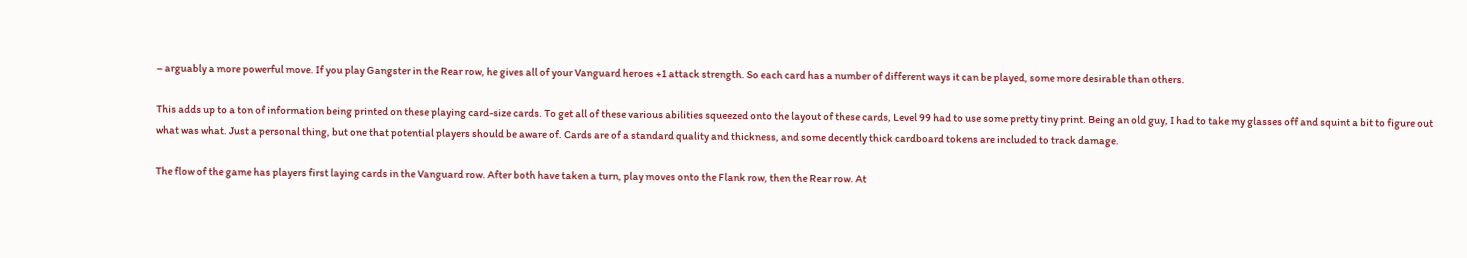– arguably a more powerful move. If you play Gangster in the Rear row, he gives all of your Vanguard heroes +1 attack strength. So each card has a number of different ways it can be played, some more desirable than others.

This adds up to a ton of information being printed on these playing card-size cards. To get all of these various abilities squeezed onto the layout of these cards, Level 99 had to use some pretty tiny print. Being an old guy, I had to take my glasses off and squint a bit to figure out what was what. Just a personal thing, but one that potential players should be aware of. Cards are of a standard quality and thickness, and some decently thick cardboard tokens are included to track damage.

The flow of the game has players first laying cards in the Vanguard row. After both have taken a turn, play moves onto the Flank row, then the Rear row. At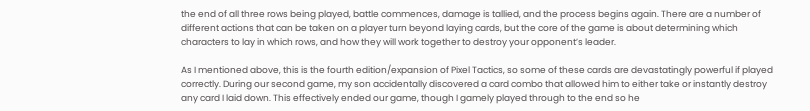the end of all three rows being played, battle commences, damage is tallied, and the process begins again. There are a number of different actions that can be taken on a player turn beyond laying cards, but the core of the game is about determining which characters to lay in which rows, and how they will work together to destroy your opponent’s leader.

As I mentioned above, this is the fourth edition/expansion of Pixel Tactics, so some of these cards are devastatingly powerful if played correctly. During our second game, my son accidentally discovered a card combo that allowed him to either take or instantly destroy any card I laid down. This effectively ended our game, though I gamely played through to the end so he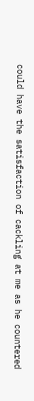could have the satisfaction of cackling at me as he countered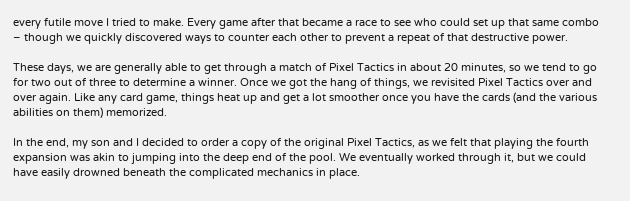every futile move I tried to make. Every game after that became a race to see who could set up that same combo – though we quickly discovered ways to counter each other to prevent a repeat of that destructive power.

These days, we are generally able to get through a match of Pixel Tactics in about 20 minutes, so we tend to go for two out of three to determine a winner. Once we got the hang of things, we revisited Pixel Tactics over and over again. Like any card game, things heat up and get a lot smoother once you have the cards (and the various abilities on them) memorized.

In the end, my son and I decided to order a copy of the original Pixel Tactics, as we felt that playing the fourth expansion was akin to jumping into the deep end of the pool. We eventually worked through it, but we could have easily drowned beneath the complicated mechanics in place.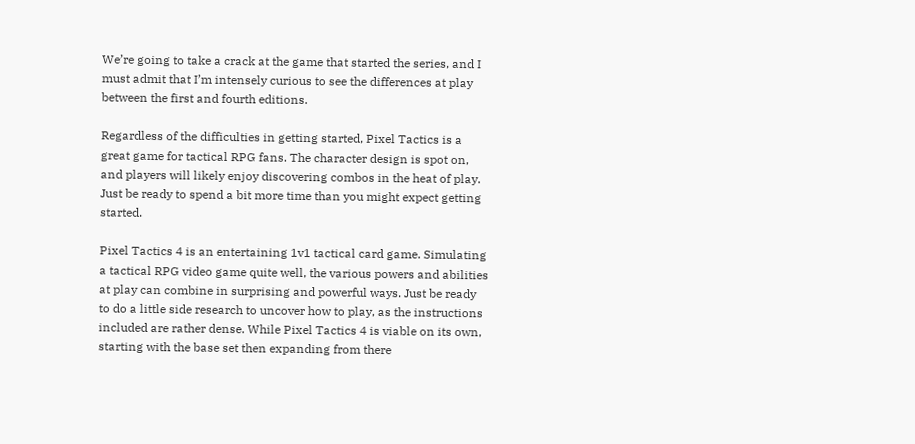We’re going to take a crack at the game that started the series, and I must admit that I’m intensely curious to see the differences at play between the first and fourth editions.

Regardless of the difficulties in getting started, Pixel Tactics is a great game for tactical RPG fans. The character design is spot on, and players will likely enjoy discovering combos in the heat of play. Just be ready to spend a bit more time than you might expect getting started.

Pixel Tactics 4 is an entertaining 1v1 tactical card game. Simulating a tactical RPG video game quite well, the various powers and abilities at play can combine in surprising and powerful ways. Just be ready to do a little side research to uncover how to play, as the instructions included are rather dense. While Pixel Tactics 4 is viable on its own, starting with the base set then expanding from there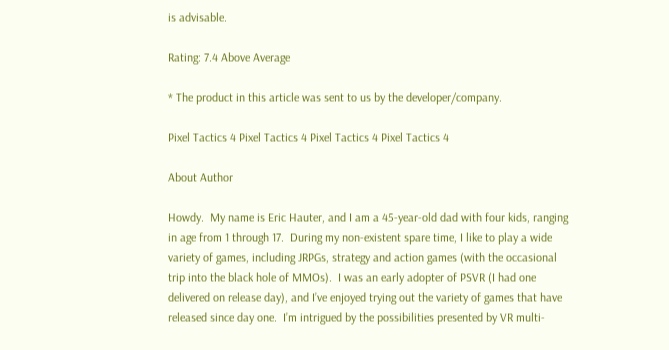is advisable.

Rating: 7.4 Above Average

* The product in this article was sent to us by the developer/company.

Pixel Tactics 4 Pixel Tactics 4 Pixel Tactics 4 Pixel Tactics 4

About Author

Howdy.  My name is Eric Hauter, and I am a 45-year-old dad with four kids, ranging in age from 1 through 17.  During my non-existent spare time, I like to play a wide variety of games, including JRPGs, strategy and action games (with the occasional trip into the black hole of MMOs).  I was an early adopter of PSVR (I had one delivered on release day), and I’ve enjoyed trying out the variety of games that have released since day one.  I’m intrigued by the possibilities presented by VR multi-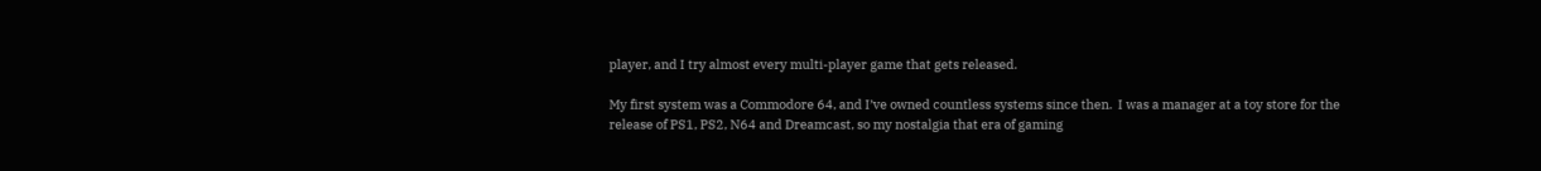player, and I try almost every multi-player game that gets released.

My first system was a Commodore 64, and I’ve owned countless systems since then.  I was a manager at a toy store for the release of PS1, PS2, N64 and Dreamcast, so my nostalgia that era of gaming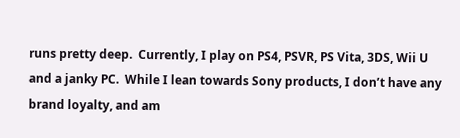runs pretty deep.  Currently, I play on PS4, PSVR, PS Vita, 3DS, Wii U and a janky PC.  While I lean towards Sony products, I don’t have any brand loyalty, and am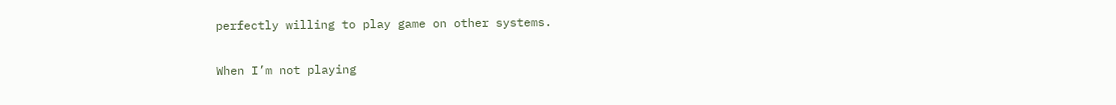perfectly willing to play game on other systems.

When I’m not playing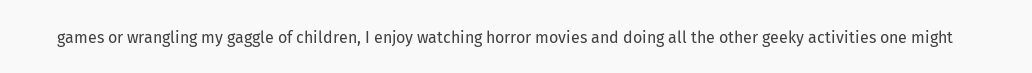games or wrangling my gaggle of children, I enjoy watching horror movies and doing all the other geeky activities one might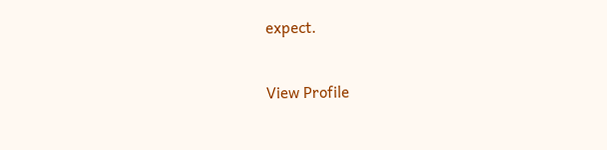expect.

View Profile